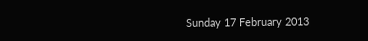Sunday 17 February 2013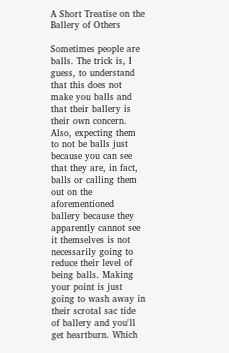A Short Treatise on the Ballery of Others

Sometimes people are balls. The trick is, I guess, to understand that this does not make you balls and that their ballery is their own concern. Also, expecting them to not be balls just because you can see that they are, in fact, balls or calling them out on the aforementioned ballery because they apparently cannot see it themselves is not necessarily going to reduce their level of being balls. Making your point is just going to wash away in their scrotal sac tide of ballery and you'll get heartburn. Which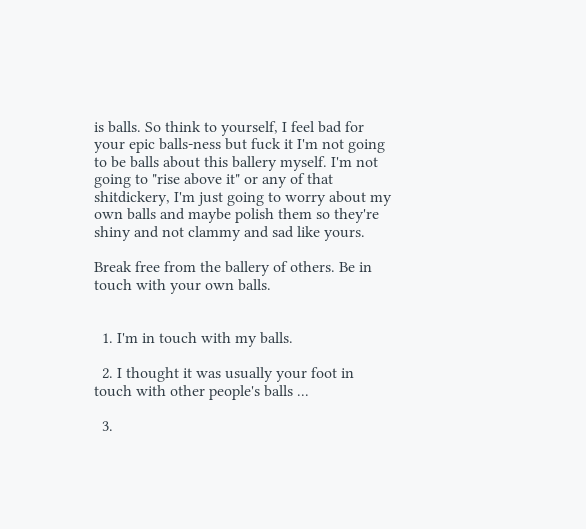is balls. So think to yourself, I feel bad for your epic balls-ness but fuck it I'm not going to be balls about this ballery myself. I'm not going to "rise above it" or any of that shitdickery, I'm just going to worry about my own balls and maybe polish them so they're shiny and not clammy and sad like yours.

Break free from the ballery of others. Be in touch with your own balls.


  1. I'm in touch with my balls.

  2. I thought it was usually your foot in touch with other people's balls ...

  3.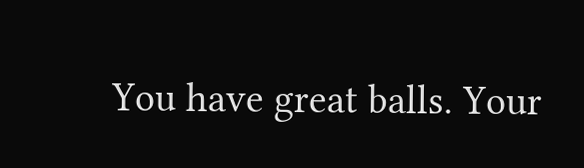You have great balls. Your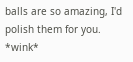balls are so amazing, I'd polish them for you. *wink*